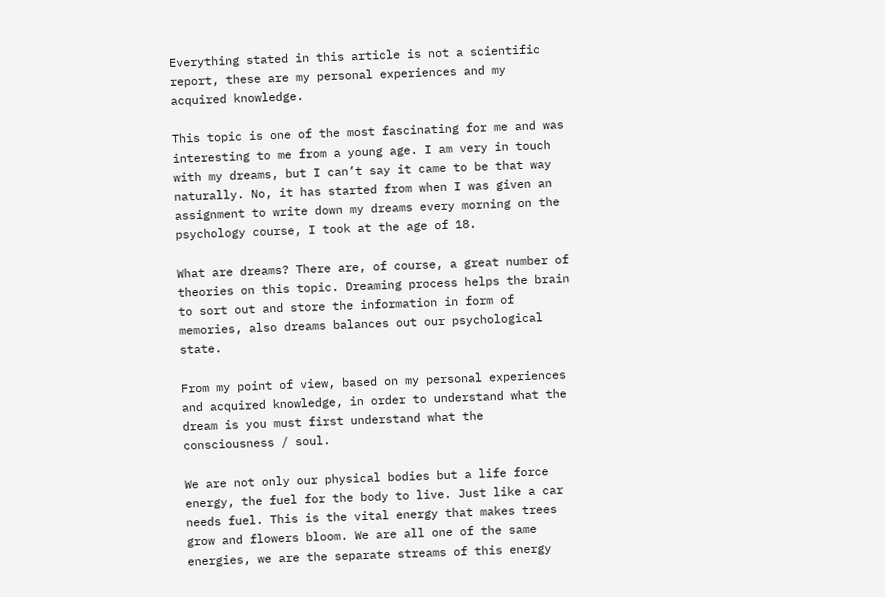Everything stated in this article is not a scientific report, these are my personal experiences and my acquired knowledge.

This topic is one of the most fascinating for me and was interesting to me from a young age. I am very in touch with my dreams, but I can’t say it came to be that way naturally. No, it has started from when I was given an assignment to write down my dreams every morning on the psychology course, I took at the age of 18.

What are dreams? There are, of course, a great number of theories on this topic. Dreaming process helps the brain to sort out and store the information in form of memories, also dreams balances out our psychological state.

From my point of view, based on my personal experiences and acquired knowledge, in order to understand what the dream is you must first understand what the consciousness / soul.

We are not only our physical bodies but a life force energy, the fuel for the body to live. Just like a car needs fuel. This is the vital energy that makes trees grow and flowers bloom. We are all one of the same energies, we are the separate streams of this energy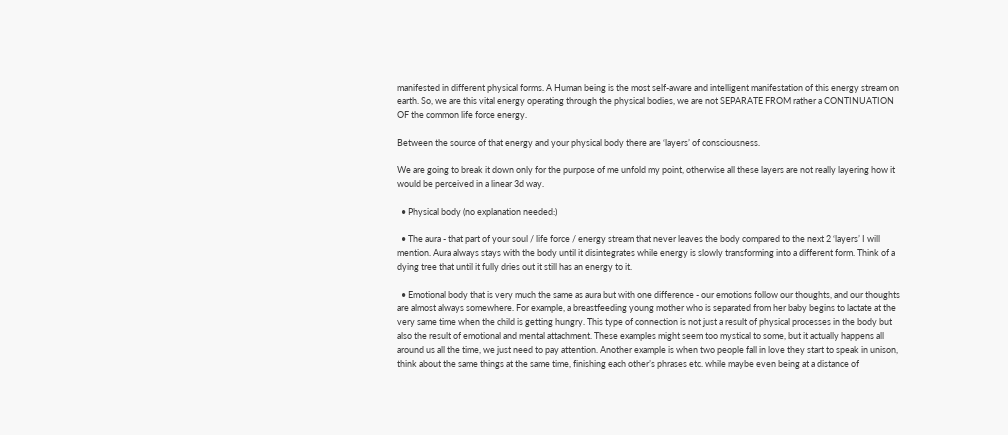manifested in different physical forms. A Human being is the most self-aware and intelligent manifestation of this energy stream on earth. So, we are this vital energy operating through the physical bodies, we are not SEPARATE FROM rather a CONTINUATION OF the common life force energy.

Between the source of that energy and your physical body there are ‘layers’ of consciousness.

We are going to break it down only for the purpose of me unfold my point, otherwise all these layers are not really layering how it would be perceived in a linear 3d way.

  • Physical body (no explanation needed:)

  • The aura - that part of your soul / life force / energy stream that never leaves the body compared to the next 2 ‘layers’ I will mention. Aura always stays with the body until it disintegrates while energy is slowly transforming into a different form. Think of a dying tree that until it fully dries out it still has an energy to it.

  • Emotional body that is very much the same as aura but with one difference - our emotions follow our thoughts, and our thoughts are almost always somewhere. For example, a breastfeeding young mother who is separated from her baby begins to lactate at the very same time when the child is getting hungry. This type of connection is not just a result of physical processes in the body but also the result of emotional and mental attachment. These examples might seem too mystical to some, but it actually happens all around us all the time, we just need to pay attention. Another example is when two people fall in love they start to speak in unison, think about the same things at the same time, finishing each other’s phrases etc. while maybe even being at a distance of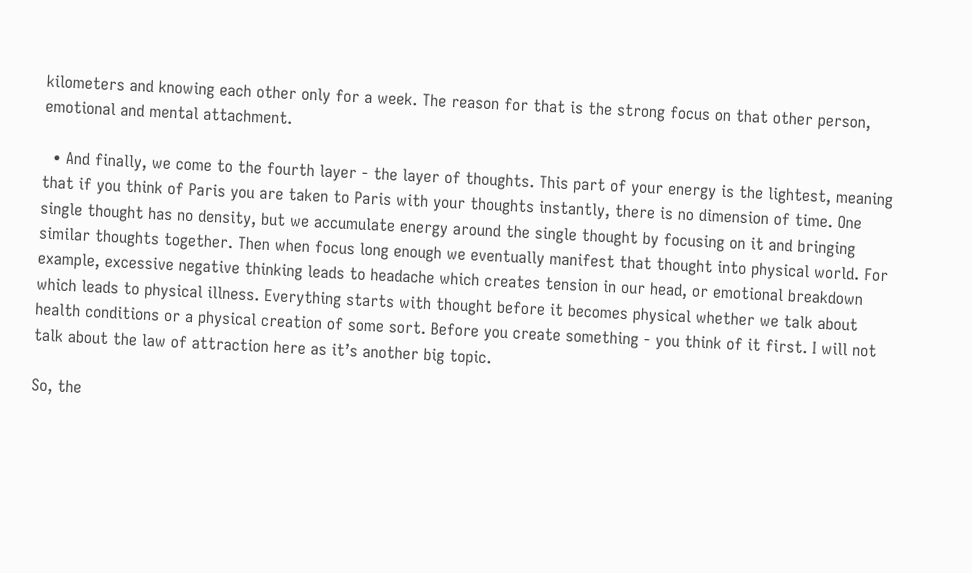kilometers and knowing each other only for a week. The reason for that is the strong focus on that other person, emotional and mental attachment.

  • And finally, we come to the fourth layer - the layer of thoughts. This part of your energy is the lightest, meaning that if you think of Paris you are taken to Paris with your thoughts instantly, there is no dimension of time. One single thought has no density, but we accumulate energy around the single thought by focusing on it and bringing similar thoughts together. Then when focus long enough we eventually manifest that thought into physical world. For example, excessive negative thinking leads to headache which creates tension in our head, or emotional breakdown which leads to physical illness. Everything starts with thought before it becomes physical whether we talk about health conditions or a physical creation of some sort. Before you create something - you think of it first. I will not talk about the law of attraction here as it’s another big topic.

So, the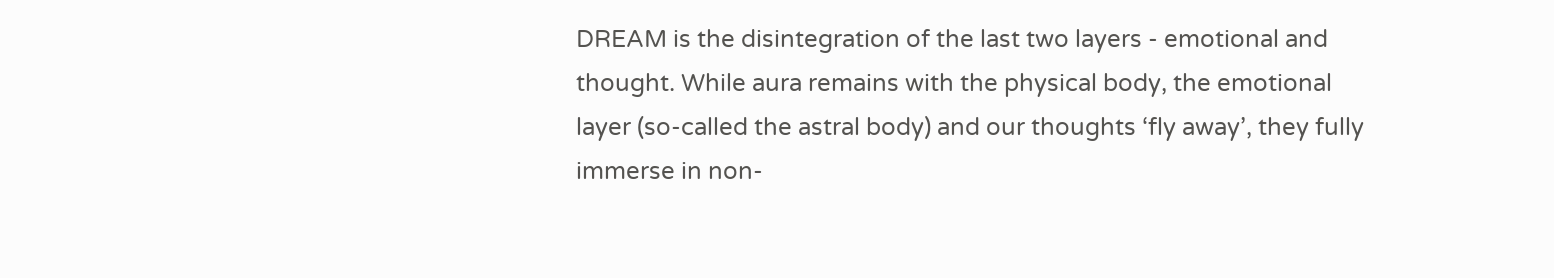DREAM is the disintegration of the last two layers - emotional and thought. While aura remains with the physical body, the emotional layer (so-called the astral body) and our thoughts ‘fly away’, they fully immerse in non-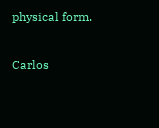physical form.

Carlos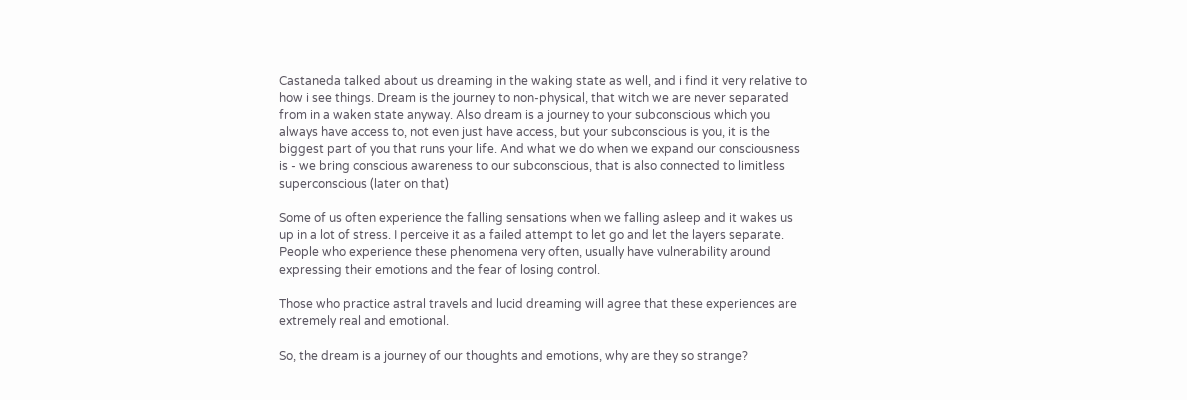Castaneda talked about us dreaming in the waking state as well, and i find it very relative to how i see things. Dream is the journey to non-physical, that witch we are never separated from in a waken state anyway. Also dream is a journey to your subconscious which you always have access to, not even just have access, but your subconscious is you, it is the biggest part of you that runs your life. And what we do when we expand our consciousness is - we bring conscious awareness to our subconscious, that is also connected to limitless superconscious (later on that)

Some of us often experience the falling sensations when we falling asleep and it wakes us up in a lot of stress. I perceive it as a failed attempt to let go and let the layers separate. People who experience these phenomena very often, usually have vulnerability around expressing their emotions and the fear of losing control.

Those who practice astral travels and lucid dreaming will agree that these experiences are extremely real and emotional.

So, the dream is a journey of our thoughts and emotions, why are they so strange?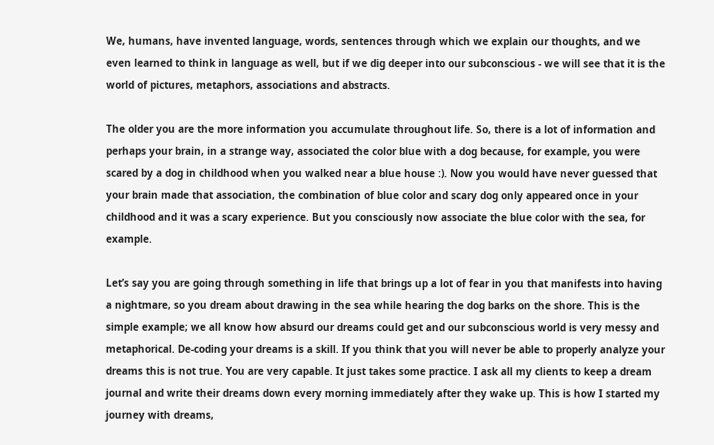We, humans, have invented language, words, sentences through which we explain our thoughts, and we even learned to think in language as well, but if we dig deeper into our subconscious - we will see that it is the world of pictures, metaphors, associations and abstracts.

The older you are the more information you accumulate throughout life. So, there is a lot of information and perhaps your brain, in a strange way, associated the color blue with a dog because, for example, you were scared by a dog in childhood when you walked near a blue house :). Now you would have never guessed that your brain made that association, the combination of blue color and scary dog only appeared once in your childhood and it was a scary experience. But you consciously now associate the blue color with the sea, for example.

Let’s say you are going through something in life that brings up a lot of fear in you that manifests into having a nightmare, so you dream about drawing in the sea while hearing the dog barks on the shore. This is the simple example; we all know how absurd our dreams could get and our subconscious world is very messy and metaphorical. De-coding your dreams is a skill. If you think that you will never be able to properly analyze your dreams this is not true. You are very capable. It just takes some practice. I ask all my clients to keep a dream journal and write their dreams down every morning immediately after they wake up. This is how I started my journey with dreams,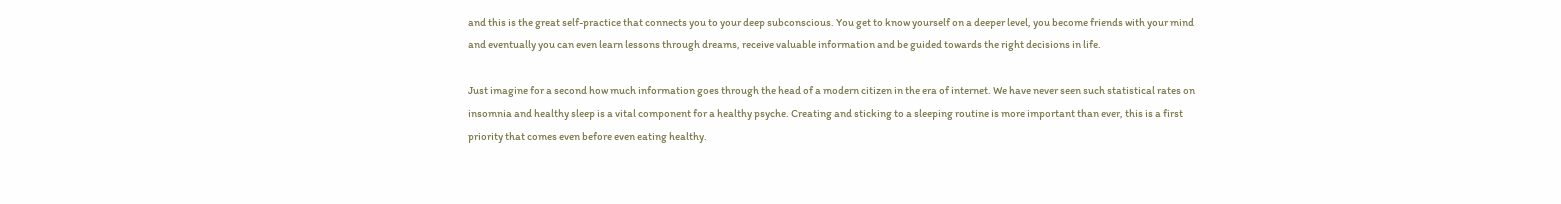and this is the great self-practice that connects you to your deep subconscious. You get to know yourself on a deeper level, you become friends with your mind and eventually you can even learn lessons through dreams, receive valuable information and be guided towards the right decisions in life.

Just imagine for a second how much information goes through the head of a modern citizen in the era of internet. We have never seen such statistical rates on insomnia and healthy sleep is a vital component for a healthy psyche. Creating and sticking to a sleeping routine is more important than ever, this is a first priority that comes even before even eating healthy.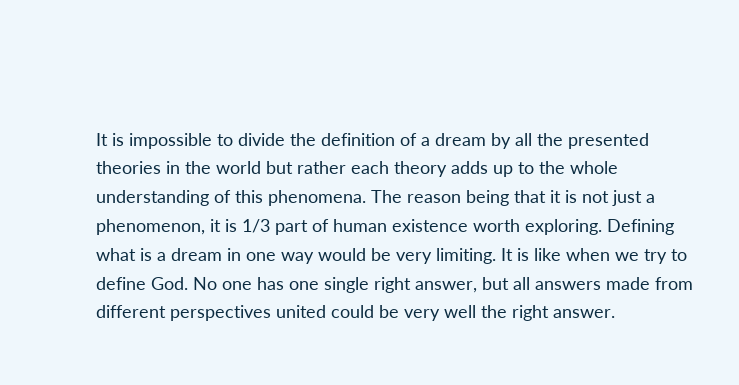It is impossible to divide the definition of a dream by all the presented theories in the world but rather each theory adds up to the whole understanding of this phenomena. The reason being that it is not just a phenomenon, it is 1/3 part of human existence worth exploring. Defining what is a dream in one way would be very limiting. It is like when we try to define God. No one has one single right answer, but all answers made from different perspectives united could be very well the right answer.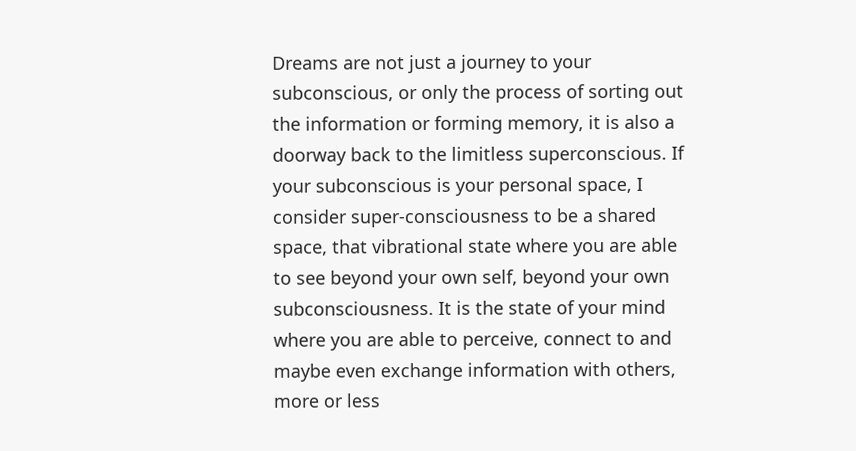Dreams are not just a journey to your subconscious, or only the process of sorting out the information or forming memory, it is also a doorway back to the limitless superconscious. If your subconscious is your personal space, I consider super-consciousness to be a shared space, that vibrational state where you are able to see beyond your own self, beyond your own subconsciousness. It is the state of your mind where you are able to perceive, connect to and maybe even exchange information with others, more or less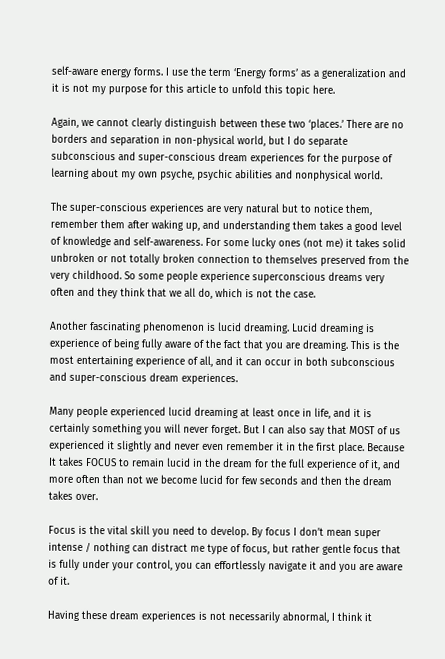self-aware energy forms. I use the term ‘Energy forms’ as a generalization and it is not my purpose for this article to unfold this topic here.

Again, we cannot clearly distinguish between these two ‘places.’ There are no borders and separation in non-physical world, but I do separate subconscious and super-conscious dream experiences for the purpose of learning about my own psyche, psychic abilities and nonphysical world.

The super-conscious experiences are very natural but to notice them, remember them after waking up, and understanding them takes a good level of knowledge and self-awareness. For some lucky ones (not me) it takes solid unbroken or not totally broken connection to themselves preserved from the very childhood. So some people experience superconscious dreams very often and they think that we all do, which is not the case.

Another fascinating phenomenon is lucid dreaming. Lucid dreaming is experience of being fully aware of the fact that you are dreaming. This is the most entertaining experience of all, and it can occur in both subconscious and super-conscious dream experiences.

Many people experienced lucid dreaming at least once in life, and it is certainly something you will never forget. But I can also say that MOST of us experienced it slightly and never even remember it in the first place. Because It takes FOCUS to remain lucid in the dream for the full experience of it, and more often than not we become lucid for few seconds and then the dream takes over.

Focus is the vital skill you need to develop. By focus I don’t mean super intense / nothing can distract me type of focus, but rather gentle focus that is fully under your control, you can effortlessly navigate it and you are aware of it.

Having these dream experiences is not necessarily abnormal, I think it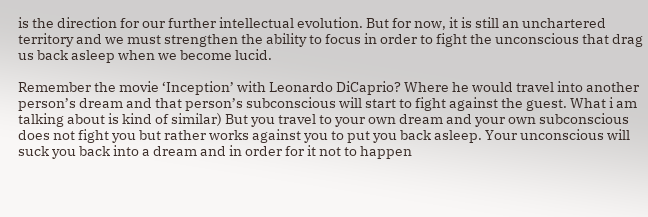is the direction for our further intellectual evolution. But for now, it is still an unchartered territory and we must strengthen the ability to focus in order to fight the unconscious that drag us back asleep when we become lucid.

Remember the movie ‘Inception’ with Leonardo DiCaprio? Where he would travel into another person’s dream and that person’s subconscious will start to fight against the guest. What i am talking about is kind of similar) But you travel to your own dream and your own subconscious does not fight you but rather works against you to put you back asleep. Your unconscious will suck you back into a dream and in order for it not to happen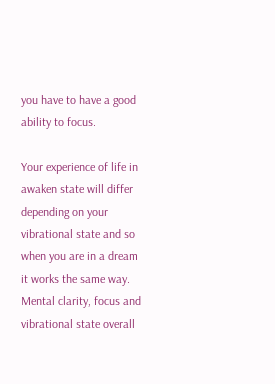you have to have a good ability to focus.

Your experience of life in awaken state will differ depending on your vibrational state and so when you are in a dream it works the same way. Mental clarity, focus and vibrational state overall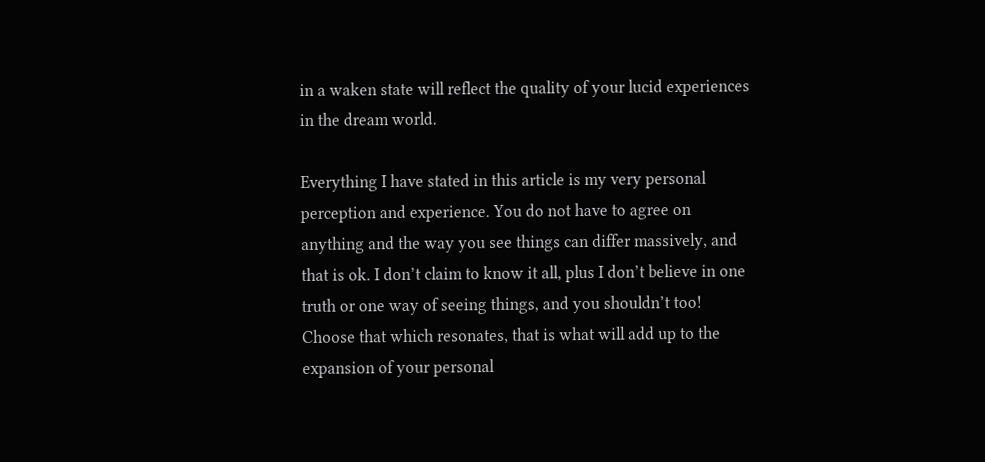in a waken state will reflect the quality of your lucid experiences in the dream world.

Everything I have stated in this article is my very personal perception and experience. You do not have to agree on anything and the way you see things can differ massively, and that is ok. I don’t claim to know it all, plus I don’t believe in one truth or one way of seeing things, and you shouldn’t too! Choose that which resonates, that is what will add up to the expansion of your personal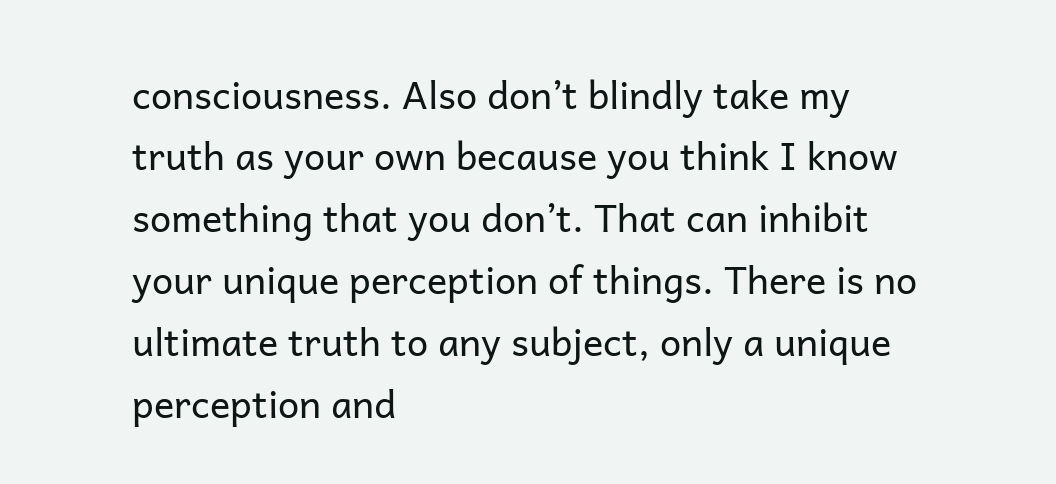consciousness. Also don’t blindly take my truth as your own because you think I know something that you don’t. That can inhibit your unique perception of things. There is no ultimate truth to any subject, only a unique perception and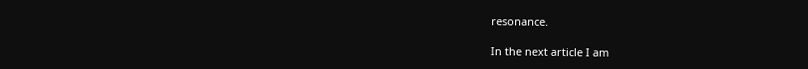resonance.

In the next article I am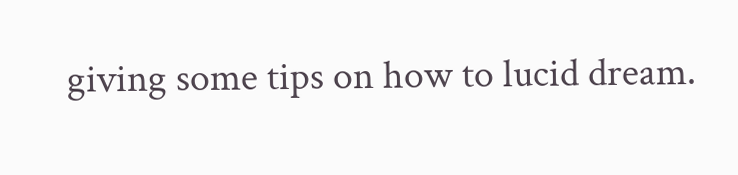giving some tips on how to lucid dream.